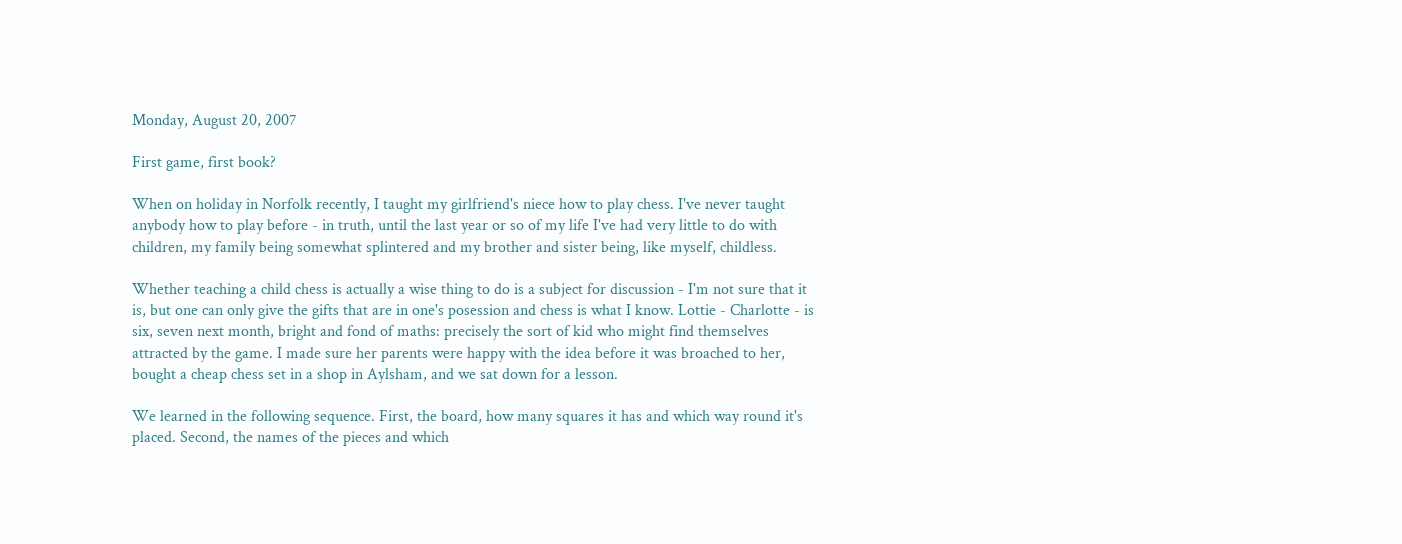Monday, August 20, 2007

First game, first book?

When on holiday in Norfolk recently, I taught my girlfriend's niece how to play chess. I've never taught anybody how to play before - in truth, until the last year or so of my life I've had very little to do with children, my family being somewhat splintered and my brother and sister being, like myself, childless.

Whether teaching a child chess is actually a wise thing to do is a subject for discussion - I'm not sure that it is, but one can only give the gifts that are in one's posession and chess is what I know. Lottie - Charlotte - is six, seven next month, bright and fond of maths: precisely the sort of kid who might find themselves attracted by the game. I made sure her parents were happy with the idea before it was broached to her, bought a cheap chess set in a shop in Aylsham, and we sat down for a lesson.

We learned in the following sequence. First, the board, how many squares it has and which way round it's placed. Second, the names of the pieces and which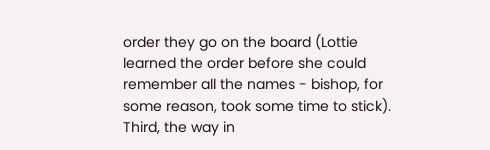order they go on the board (Lottie learned the order before she could remember all the names - bishop, for some reason, took some time to stick). Third, the way in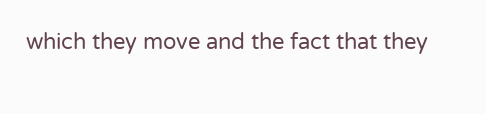which they move and the fact that they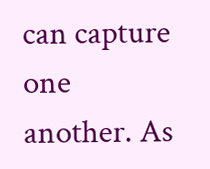can capture one another. As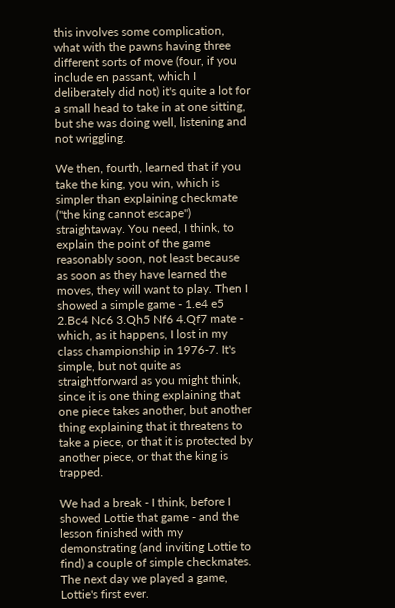this involves some complication, what with the pawns having three different sorts of move (four, if you include en passant, which I deliberately did not) it's quite a lot for a small head to take in at one sitting, but she was doing well, listening and not wriggling.

We then, fourth, learned that if you take the king, you win, which is simpler than explaining checkmate ("the king cannot escape") straightaway. You need, I think, to explain the point of the game reasonably soon, not least because as soon as they have learned the moves, they will want to play. Then I showed a simple game - 1.e4 e5 2.Bc4 Nc6 3.Qh5 Nf6 4.Qf7 mate - which, as it happens, I lost in my class championship in 1976-7. It's simple, but not quite as straightforward as you might think, since it is one thing explaining that one piece takes another, but another thing explaining that it threatens to take a piece, or that it is protected by another piece, or that the king is trapped.

We had a break - I think, before I showed Lottie that game - and the lesson finished with my demonstrating (and inviting Lottie to find) a couple of simple checkmates. The next day we played a game, Lottie's first ever.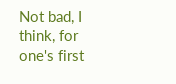Not bad, I think, for one's first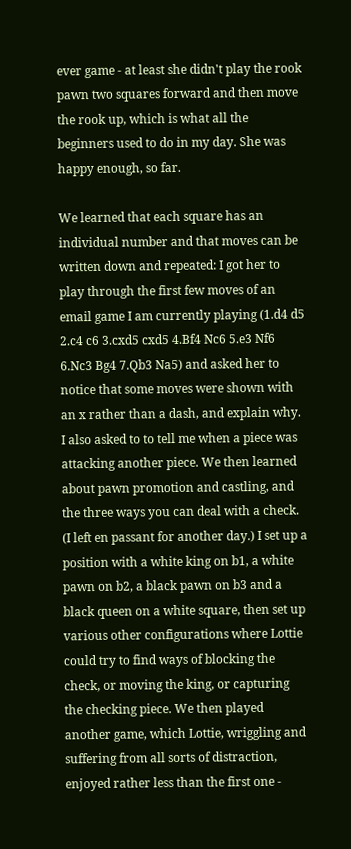ever game - at least she didn't play the rook pawn two squares forward and then move the rook up, which is what all the beginners used to do in my day. She was happy enough, so far.

We learned that each square has an individual number and that moves can be written down and repeated: I got her to play through the first few moves of an email game I am currently playing (1.d4 d5 2.c4 c6 3.cxd5 cxd5 4.Bf4 Nc6 5.e3 Nf6 6.Nc3 Bg4 7.Qb3 Na5) and asked her to notice that some moves were shown with an x rather than a dash, and explain why. I also asked to to tell me when a piece was attacking another piece. We then learned about pawn promotion and castling, and the three ways you can deal with a check. (I left en passant for another day.) I set up a position with a white king on b1, a white pawn on b2, a black pawn on b3 and a black queen on a white square, then set up various other configurations where Lottie could try to find ways of blocking the check, or moving the king, or capturing the checking piece. We then played another game, which Lottie, wriggling and suffering from all sorts of distraction, enjoyed rather less than the first one -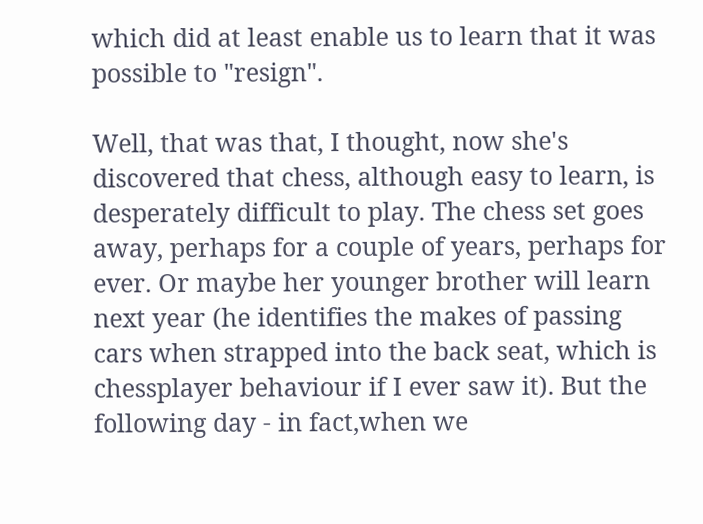which did at least enable us to learn that it was possible to "resign".

Well, that was that, I thought, now she's discovered that chess, although easy to learn, is desperately difficult to play. The chess set goes away, perhaps for a couple of years, perhaps for ever. Or maybe her younger brother will learn next year (he identifies the makes of passing cars when strapped into the back seat, which is chessplayer behaviour if I ever saw it). But the following day - in fact,when we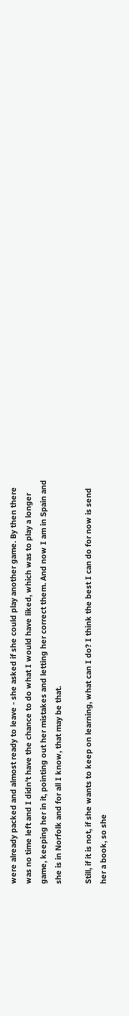were already packed and almost ready to leave - she asked if she could play another game. By then there was no time left and I didn't have the chance to do what I would have liked, which was to play a longer game, keeping her in it, pointing out her mistakes and letting her correct them. And now I am in Spain and she is in Norfolk and for all I know, that may be that.

Still, if it is not, if she wants to keep on learning, what can I do? I think the best I can do for now is send her a book, so she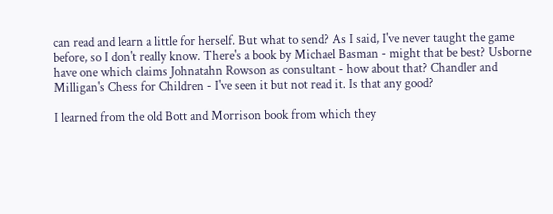can read and learn a little for herself. But what to send? As I said, I've never taught the game before, so I don't really know. There's a book by Michael Basman - might that be best? Usborne have one which claims Johnatahn Rowson as consultant - how about that? Chandler and Milligan's Chess for Children - I've seen it but not read it. Is that any good?

I learned from the old Bott and Morrison book from which they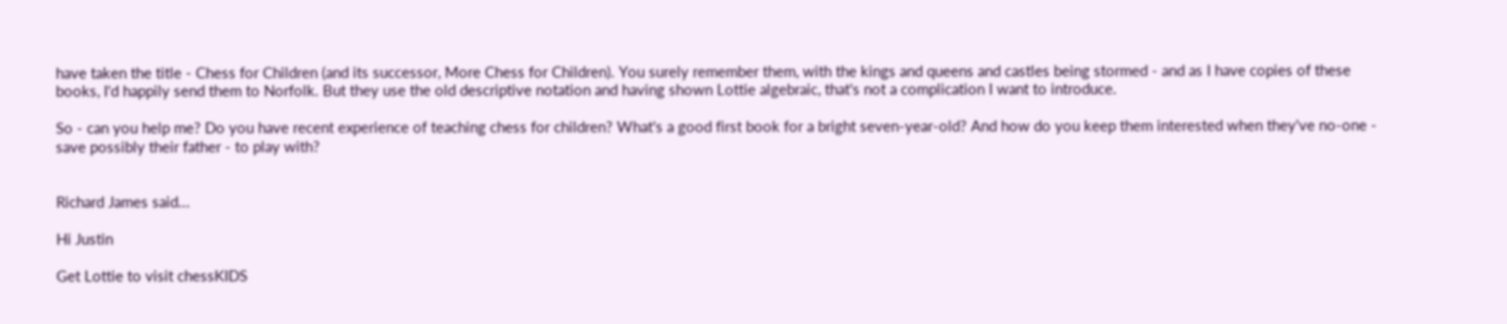have taken the title - Chess for Children (and its successor, More Chess for Children). You surely remember them, with the kings and queens and castles being stormed - and as I have copies of these books, I'd happily send them to Norfolk. But they use the old descriptive notation and having shown Lottie algebraic, that's not a complication I want to introduce.

So - can you help me? Do you have recent experience of teaching chess for children? What's a good first book for a bright seven-year-old? And how do you keep them interested when they've no-one - save possibly their father - to play with?


Richard James said...

Hi Justin

Get Lottie to visit chessKIDS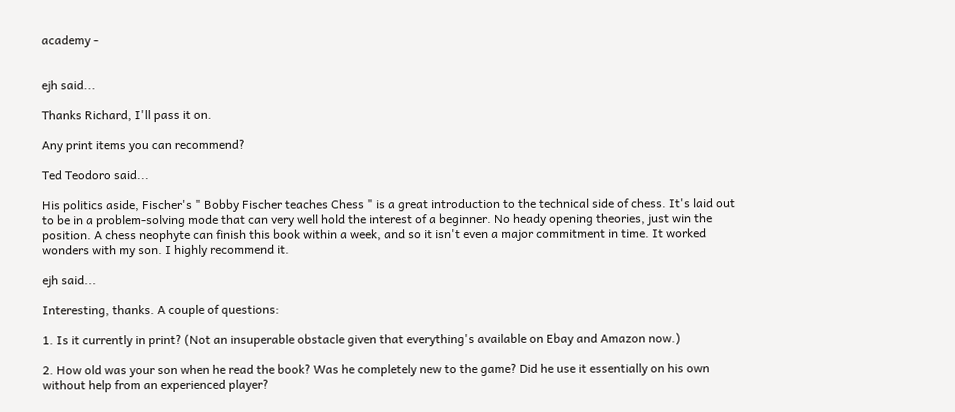academy -


ejh said...

Thanks Richard, I'll pass it on.

Any print items you can recommend?

Ted Teodoro said...

His politics aside, Fischer's " Bobby Fischer teaches Chess " is a great introduction to the technical side of chess. It's laid out to be in a problem-solving mode that can very well hold the interest of a beginner. No heady opening theories, just win the position. A chess neophyte can finish this book within a week, and so it isn't even a major commitment in time. It worked wonders with my son. I highly recommend it.

ejh said...

Interesting, thanks. A couple of questions:

1. Is it currently in print? (Not an insuperable obstacle given that everything's available on Ebay and Amazon now.)

2. How old was your son when he read the book? Was he completely new to the game? Did he use it essentially on his own without help from an experienced player?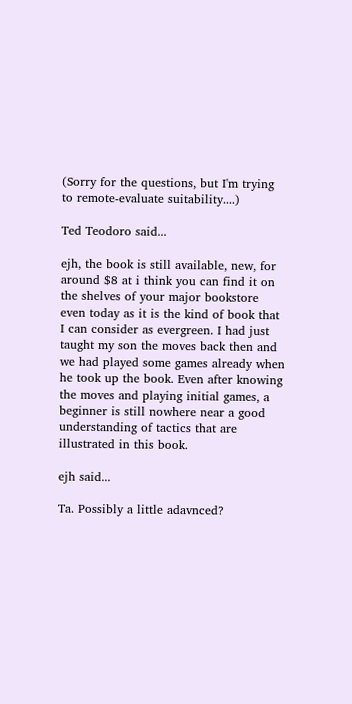(Sorry for the questions, but I'm trying to remote-evaluate suitability....)

Ted Teodoro said...

ejh, the book is still available, new, for around $8 at i think you can find it on the shelves of your major bookstore even today as it is the kind of book that I can consider as evergreen. I had just taught my son the moves back then and we had played some games already when he took up the book. Even after knowing the moves and playing initial games, a beginner is still nowhere near a good understanding of tactics that are illustrated in this book.

ejh said...

Ta. Possibly a little adavnced?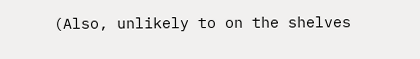(Also, unlikely to on the shelves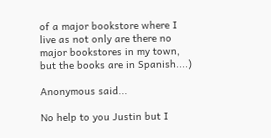of a major bookstore where I live as not only are there no major bookstores in my town, but the books are in Spanish....)

Anonymous said...

No help to you Justin but I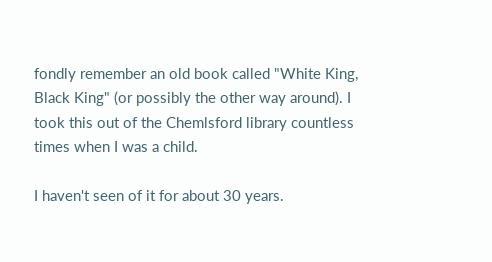fondly remember an old book called "White King, Black King" (or possibly the other way around). I took this out of the Chemlsford library countless times when I was a child.

I haven't seen of it for about 30 years.